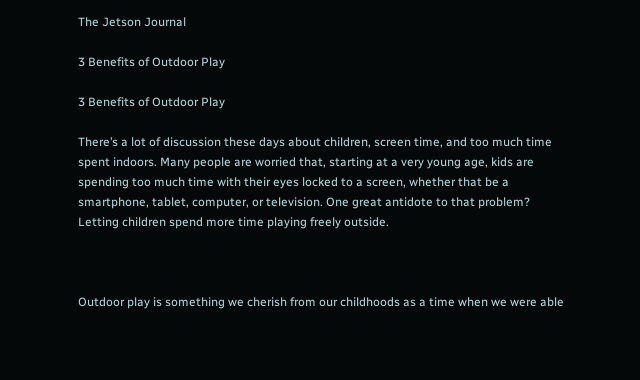The Jetson Journal

3 Benefits of Outdoor Play

3 Benefits of Outdoor Play

There’s a lot of discussion these days about children, screen time, and too much time spent indoors. Many people are worried that, starting at a very young age, kids are spending too much time with their eyes locked to a screen, whether that be a smartphone, tablet, computer, or television. One great antidote to that problem? Letting children spend more time playing freely outside.



Outdoor play is something we cherish from our childhoods as a time when we were able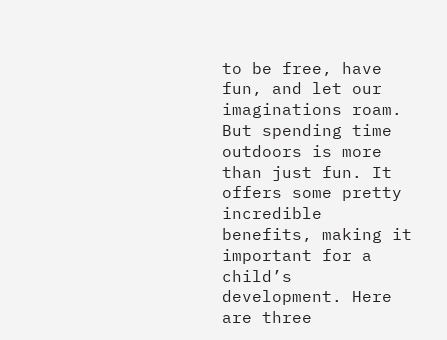to be free, have fun, and let our imaginations roam. But spending time outdoors is more than just fun. It offers some pretty incredible benefits, making it important for a child’s development. Here are three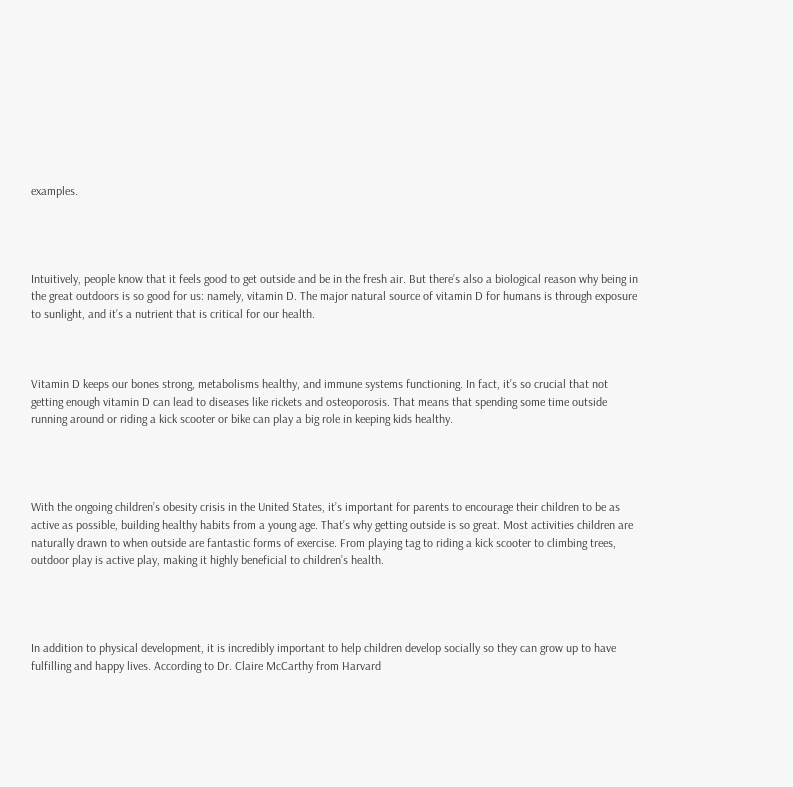examples.




Intuitively, people know that it feels good to get outside and be in the fresh air. But there’s also a biological reason why being in the great outdoors is so good for us: namely, vitamin D. The major natural source of vitamin D for humans is through exposure to sunlight, and it’s a nutrient that is critical for our health.



Vitamin D keeps our bones strong, metabolisms healthy, and immune systems functioning. In fact, it’s so crucial that not getting enough vitamin D can lead to diseases like rickets and osteoporosis. That means that spending some time outside running around or riding a kick scooter or bike can play a big role in keeping kids healthy.




With the ongoing children’s obesity crisis in the United States, it’s important for parents to encourage their children to be as active as possible, building healthy habits from a young age. That’s why getting outside is so great. Most activities children are naturally drawn to when outside are fantastic forms of exercise. From playing tag to riding a kick scooter to climbing trees, outdoor play is active play, making it highly beneficial to children’s health.




In addition to physical development, it is incredibly important to help children develop socially so they can grow up to have fulfilling and happy lives. According to Dr. Claire McCarthy from Harvard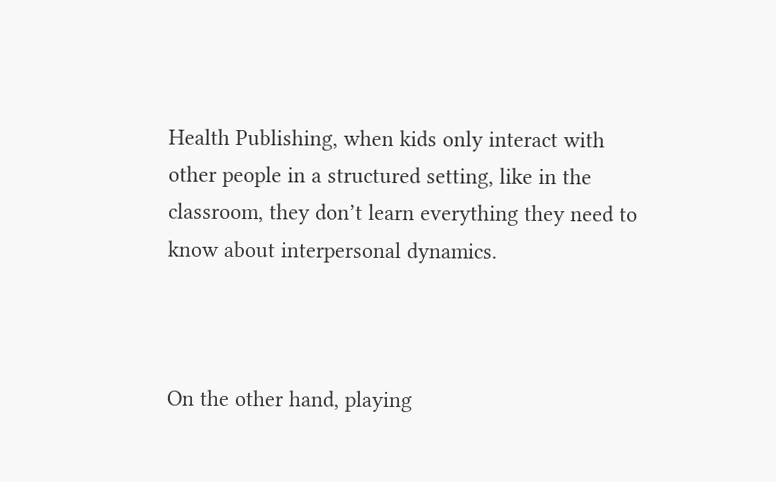Health Publishing, when kids only interact with other people in a structured setting, like in the classroom, they don’t learn everything they need to know about interpersonal dynamics.



On the other hand, playing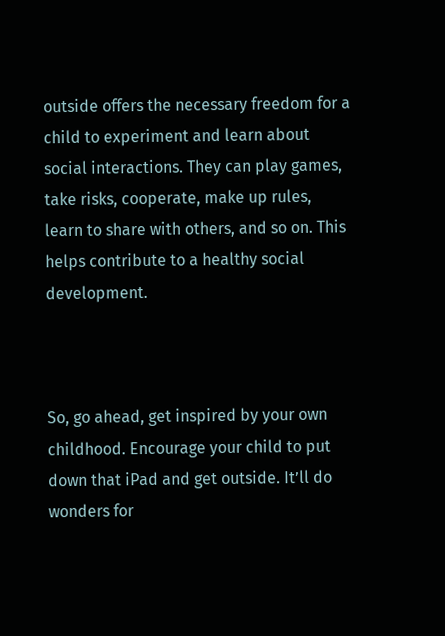outside offers the necessary freedom for a child to experiment and learn about social interactions. They can play games, take risks, cooperate, make up rules, learn to share with others, and so on. This helps contribute to a healthy social development.



So, go ahead, get inspired by your own childhood. Encourage your child to put down that iPad and get outside. It’ll do wonders for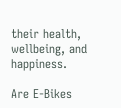their health, wellbeing, and happiness.

Are E-Bikes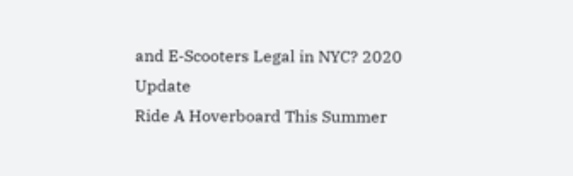and E-Scooters Legal in NYC? 2020 Update
Ride A Hoverboard This Summer